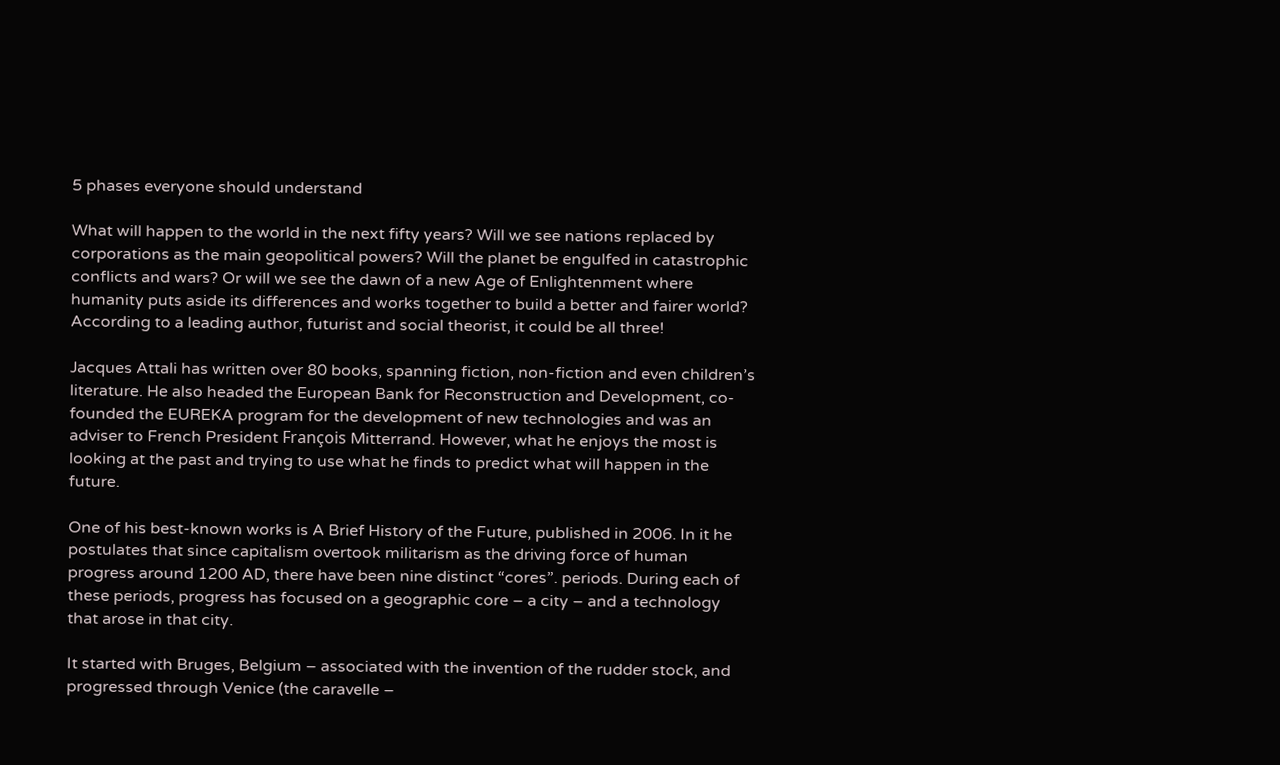5 phases everyone should understand

What will happen to the world in the next fifty years? Will we see nations replaced by corporations as the main geopolitical powers? Will the planet be engulfed in catastrophic conflicts and wars? Or will we see the dawn of a new Age of Enlightenment where humanity puts aside its differences and works together to build a better and fairer world? According to a leading author, futurist and social theorist, it could be all three!

Jacques Attali has written over 80 books, spanning fiction, non-fiction and even children’s literature. He also headed the European Bank for Reconstruction and Development, co-founded the EUREKA program for the development of new technologies and was an adviser to French President François Mitterrand. However, what he enjoys the most is looking at the past and trying to use what he finds to predict what will happen in the future.

One of his best-known works is A Brief History of the Future, published in 2006. In it he postulates that since capitalism overtook militarism as the driving force of human progress around 1200 AD, there have been nine distinct “cores”. periods. During each of these periods, progress has focused on a geographic core – a city – and a technology that arose in that city.

It started with Bruges, Belgium – associated with the invention of the rudder stock, and progressed through Venice (the caravelle –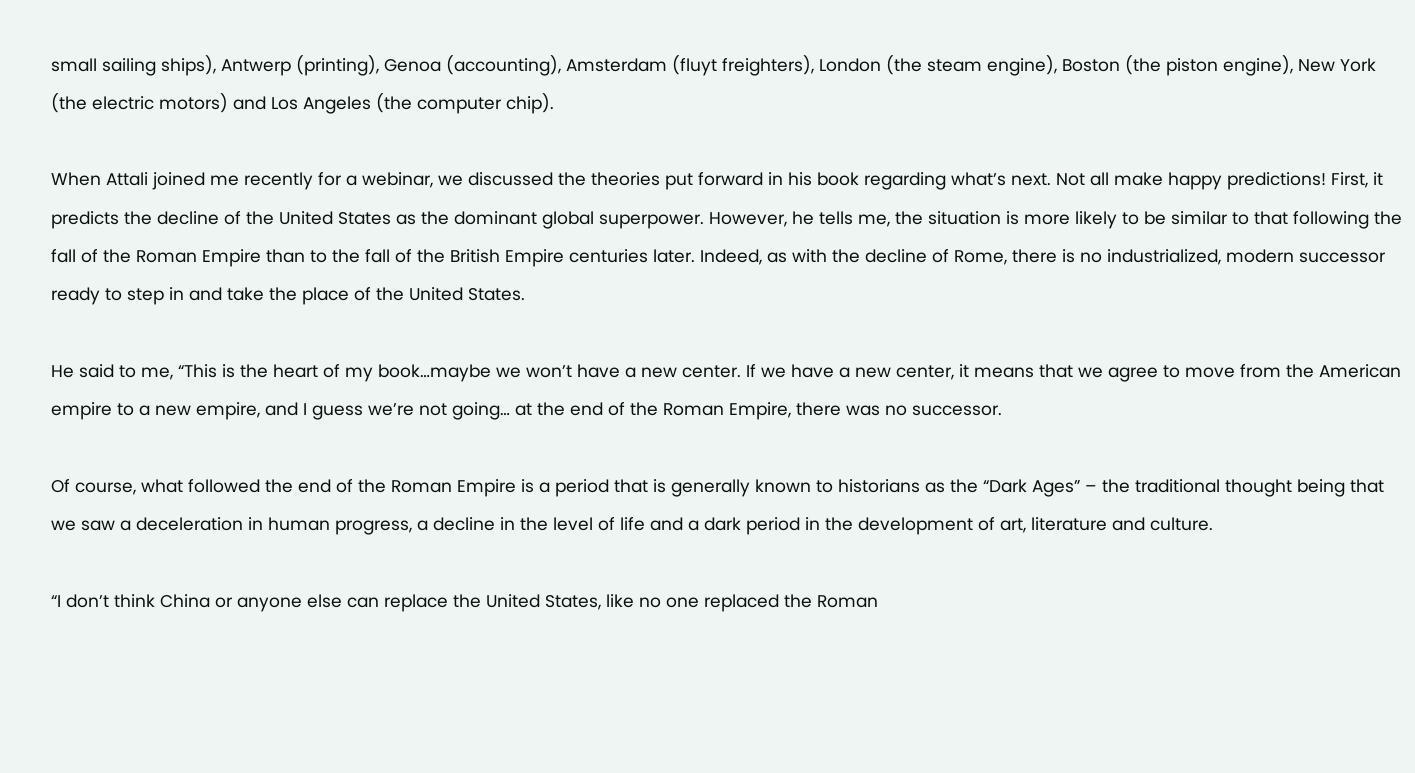small sailing ships), Antwerp (printing), Genoa (accounting), Amsterdam (fluyt freighters), London (the steam engine), Boston (the piston engine), New York (the electric motors) and Los Angeles (the computer chip).

When Attali joined me recently for a webinar, we discussed the theories put forward in his book regarding what’s next. Not all make happy predictions! First, it predicts the decline of the United States as the dominant global superpower. However, he tells me, the situation is more likely to be similar to that following the fall of the Roman Empire than to the fall of the British Empire centuries later. Indeed, as with the decline of Rome, there is no industrialized, modern successor ready to step in and take the place of the United States.

He said to me, “This is the heart of my book…maybe we won’t have a new center. If we have a new center, it means that we agree to move from the American empire to a new empire, and I guess we’re not going… at the end of the Roman Empire, there was no successor.

Of course, what followed the end of the Roman Empire is a period that is generally known to historians as the “Dark Ages” – the traditional thought being that we saw a deceleration in human progress, a decline in the level of life and a dark period in the development of art, literature and culture.

“I don’t think China or anyone else can replace the United States, like no one replaced the Roman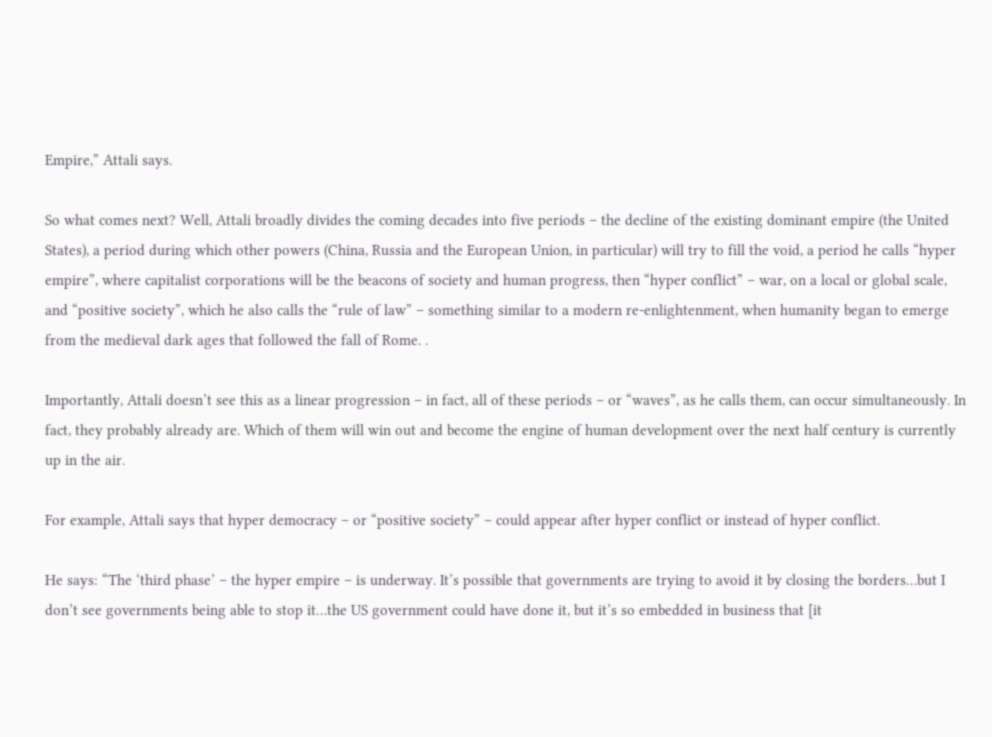Empire,” Attali says.

So what comes next? Well, Attali broadly divides the coming decades into five periods – the decline of the existing dominant empire (the United States), a period during which other powers (China, Russia and the European Union, in particular) will try to fill the void, a period he calls “hyper empire”, where capitalist corporations will be the beacons of society and human progress, then “hyper conflict” – war, on a local or global scale, and “positive society”, which he also calls the “rule of law” – something similar to a modern re-enlightenment, when humanity began to emerge from the medieval dark ages that followed the fall of Rome. .

Importantly, Attali doesn’t see this as a linear progression – in fact, all of these periods – or “waves”, as he calls them, can occur simultaneously. In fact, they probably already are. Which of them will win out and become the engine of human development over the next half century is currently up in the air.

For example, Attali says that hyper democracy – or “positive society” – could appear after hyper conflict or instead of hyper conflict.

He says: “The ‘third phase’ – the hyper empire – is underway. It’s possible that governments are trying to avoid it by closing the borders…but I don’t see governments being able to stop it…the US government could have done it, but it’s so embedded in business that [it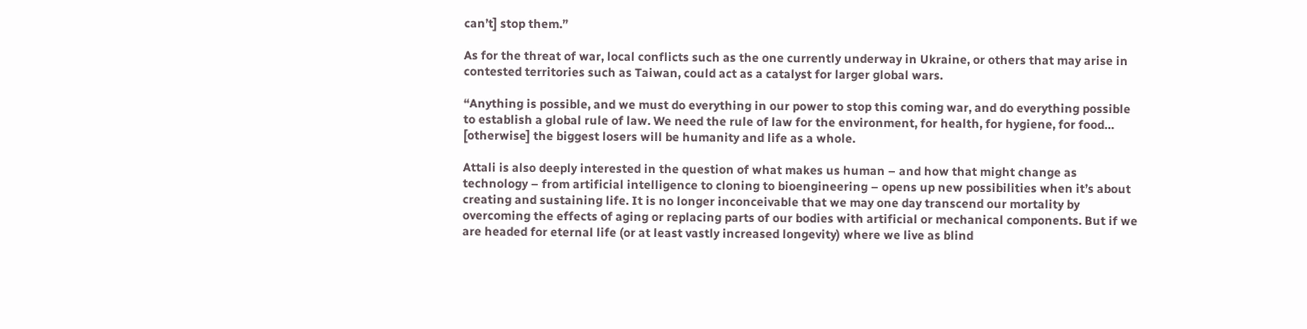can’t] stop them.”

As for the threat of war, local conflicts such as the one currently underway in Ukraine, or others that may arise in contested territories such as Taiwan, could act as a catalyst for larger global wars.

“Anything is possible, and we must do everything in our power to stop this coming war, and do everything possible to establish a global rule of law. We need the rule of law for the environment, for health, for hygiene, for food… [otherwise] the biggest losers will be humanity and life as a whole.

Attali is also deeply interested in the question of what makes us human – and how that might change as technology – from artificial intelligence to cloning to bioengineering – opens up new possibilities when it’s about creating and sustaining life. It is no longer inconceivable that we may one day transcend our mortality by overcoming the effects of aging or replacing parts of our bodies with artificial or mechanical components. But if we are headed for eternal life (or at least vastly increased longevity) where we live as blind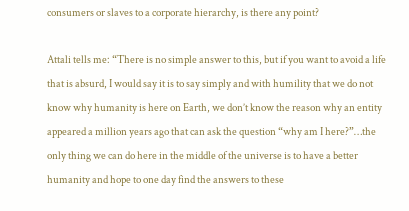consumers or slaves to a corporate hierarchy, is there any point?

Attali tells me: “There is no simple answer to this, but if you want to avoid a life that is absurd, I would say it is to say simply and with humility that we do not know why humanity is here on Earth, we don’t know the reason why an entity appeared a million years ago that can ask the question “why am I here?”…the only thing we can do here in the middle of the universe is to have a better humanity and hope to one day find the answers to these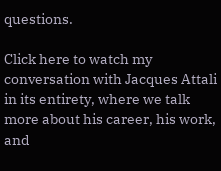questions.

Click here to watch my conversation with Jacques Attali in its entirety, where we talk more about his career, his work, and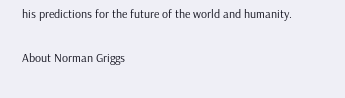his predictions for the future of the world and humanity.

About Norman Griggs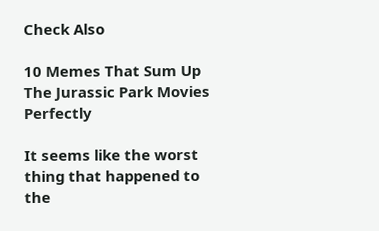Check Also

10 Memes That Sum Up The Jurassic Park Movies Perfectly

It seems like the worst thing that happened to the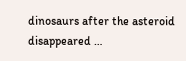dinosaurs after the asteroid disappeared …